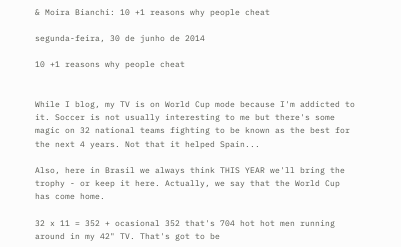& Moira Bianchi: 10 +1 reasons why people cheat

segunda-feira, 30 de junho de 2014

10 +1 reasons why people cheat


While I blog, my TV is on World Cup mode because I'm addicted to it. Soccer is not usually interesting to me but there's some magic on 32 national teams fighting to be known as the best for the next 4 years. Not that it helped Spain...

Also, here in Brasil we always think THIS YEAR we'll bring the trophy - or keep it here. Actually, we say that the World Cup has come home.

32 x 11 = 352 + ocasional 352 that's 704 hot hot men running around in my 42" TV. That's got to be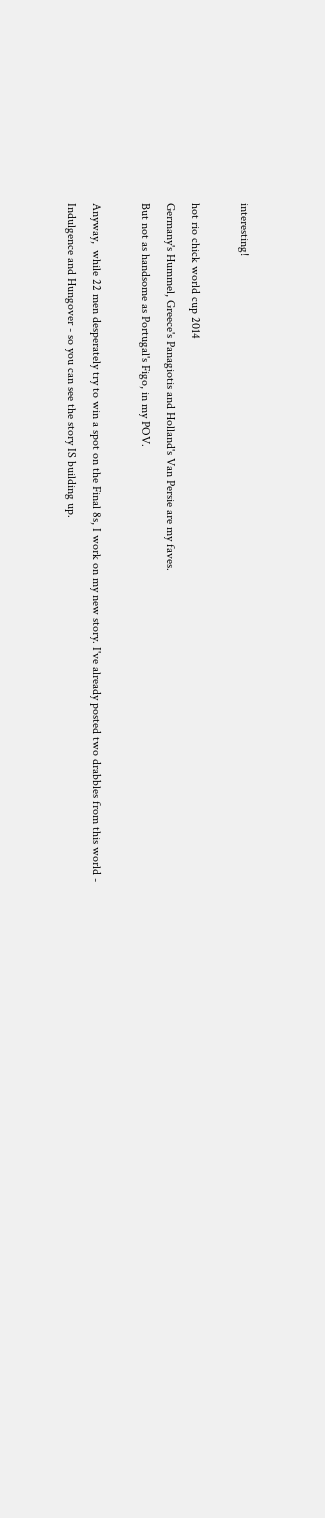interesting!

hot rio chick world cup 2014
Germany's Hummel, Greece's Panagiotis and Holland's Van Persie are my faves.
But not as handsome as Portugal's Figo, in my POV.

Anyway,  while 22 men desperately try to win a spot on the Final 8s, I work on my new story. I've already posted two drabbles from this world - Indulgence and Hungover - so you can see the story IS building up.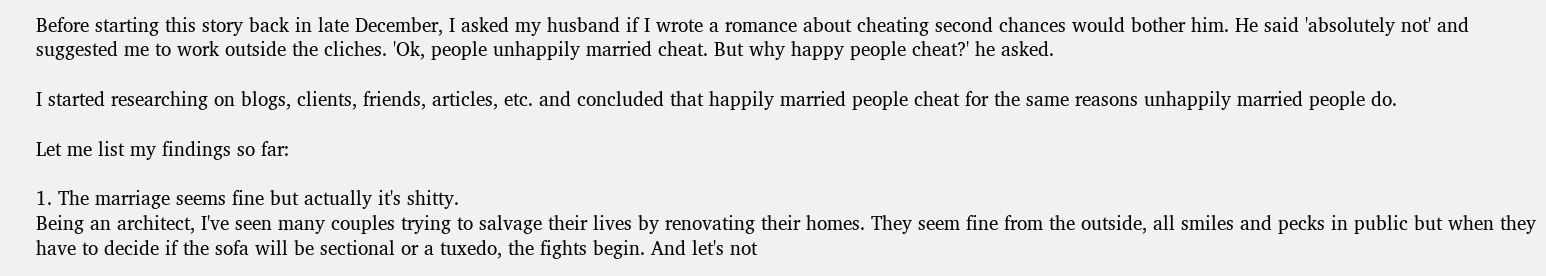Before starting this story back in late December, I asked my husband if I wrote a romance about cheating second chances would bother him. He said 'absolutely not' and suggested me to work outside the cliches. 'Ok, people unhappily married cheat. But why happy people cheat?' he asked.

I started researching on blogs, clients, friends, articles, etc. and concluded that happily married people cheat for the same reasons unhappily married people do.

Let me list my findings so far:

1. The marriage seems fine but actually it's shitty.
Being an architect, I've seen many couples trying to salvage their lives by renovating their homes. They seem fine from the outside, all smiles and pecks in public but when they have to decide if the sofa will be sectional or a tuxedo, the fights begin. And let's not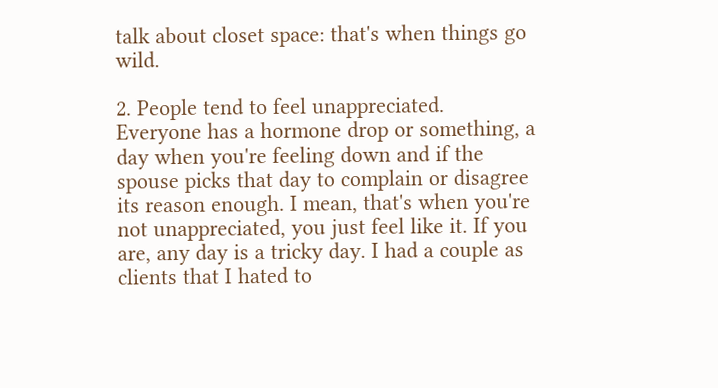talk about closet space: that's when things go wild.

2. People tend to feel unappreciated.
Everyone has a hormone drop or something, a day when you're feeling down and if the spouse picks that day to complain or disagree its reason enough. I mean, that's when you're not unappreciated, you just feel like it. If you are, any day is a tricky day. I had a couple as clients that I hated to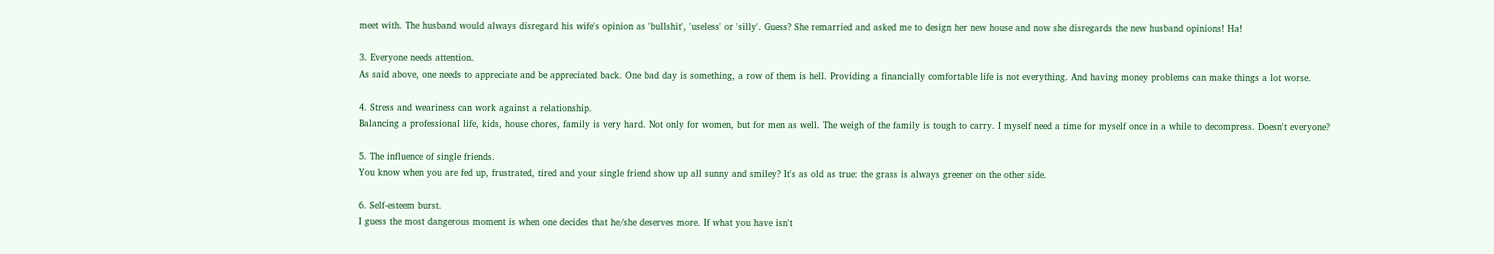meet with. The husband would always disregard his wife's opinion as 'bullshit', 'useless' or 'silly'. Guess? She remarried and asked me to design her new house and now she disregards the new husband opinions! Ha!

3. Everyone needs attention.
As said above, one needs to appreciate and be appreciated back. One bad day is something, a row of them is hell. Providing a financially comfortable life is not everything. And having money problems can make things a lot worse.

4. Stress and weariness can work against a relationship.
Balancing a professional life, kids, house chores, family is very hard. Not only for women, but for men as well. The weigh of the family is tough to carry. I myself need a time for myself once in a while to decompress. Doesn't everyone?

5. The influence of single friends.
You know when you are fed up, frustrated, tired and your single friend show up all sunny and smiley? It's as old as true: the grass is always greener on the other side.

6. Self-esteem burst.
I guess the most dangerous moment is when one decides that he/she deserves more. If what you have isn't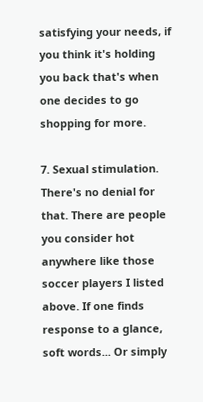satisfying your needs, if you think it's holding you back that's when one decides to go shopping for more.

7. Sexual stimulation.
There's no denial for that. There are people you consider hot anywhere like those soccer players I listed above. If one finds response to a glance, soft words... Or simply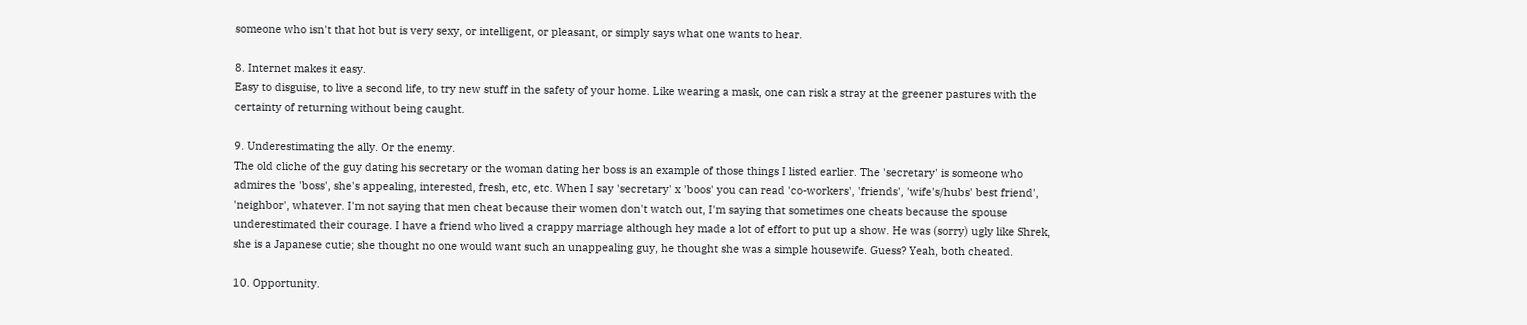someone who isn't that hot but is very sexy, or intelligent, or pleasant, or simply says what one wants to hear.

8. Internet makes it easy.
Easy to disguise, to live a second life, to try new stuff in the safety of your home. Like wearing a mask, one can risk a stray at the greener pastures with the certainty of returning without being caught.

9. Underestimating the ally. Or the enemy.
The old cliche of the guy dating his secretary or the woman dating her boss is an example of those things I listed earlier. The 'secretary' is someone who admires the 'boss', she's appealing, interested, fresh, etc, etc. When I say 'secretary' x 'boos' you can read 'co-workers', 'friends', 'wife's/hubs' best friend', 'neighbor', whatever. I'm not saying that men cheat because their women don't watch out, I'm saying that sometimes one cheats because the spouse underestimated their courage. I have a friend who lived a crappy marriage although hey made a lot of effort to put up a show. He was (sorry) ugly like Shrek, she is a Japanese cutie; she thought no one would want such an unappealing guy, he thought she was a simple housewife. Guess? Yeah, both cheated.

10. Opportunity.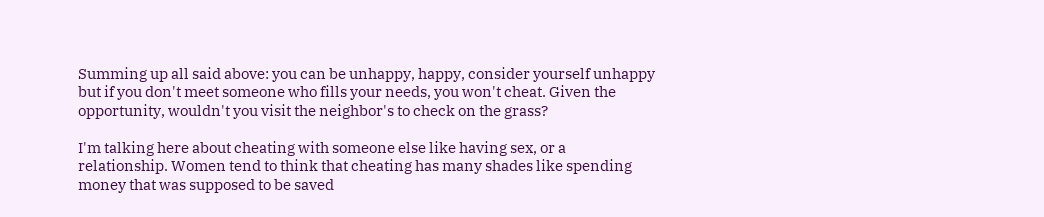Summing up all said above: you can be unhappy, happy, consider yourself unhappy but if you don't meet someone who fills your needs, you won't cheat. Given the opportunity, wouldn't you visit the neighbor's to check on the grass?

I'm talking here about cheating with someone else like having sex, or a relationship. Women tend to think that cheating has many shades like spending money that was supposed to be saved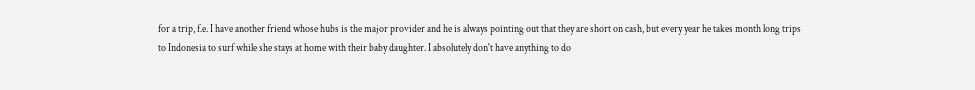for a trip, f.e. I have another friend whose hubs is the major provider and he is always pointing out that they are short on cash, but every year he takes month long trips to Indonesia to surf while she stays at home with their baby daughter. I absolutely don't have anything to do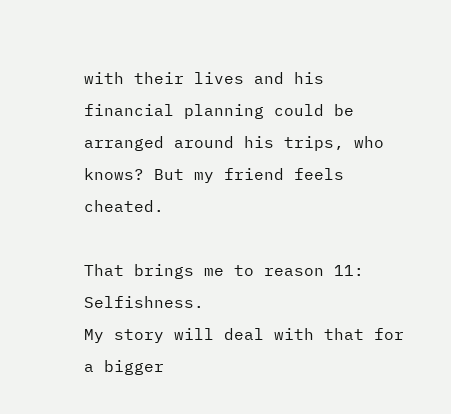with their lives and his financial planning could be arranged around his trips, who knows? But my friend feels cheated.

That brings me to reason 11: Selfishness.
My story will deal with that for a bigger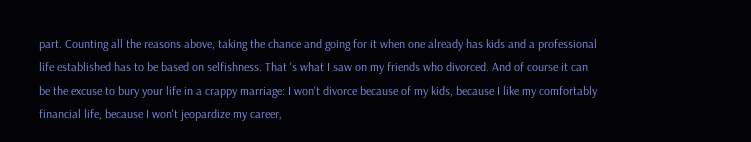part. Counting all the reasons above, taking the chance and going for it when one already has kids and a professional life established has to be based on selfishness. That 's what I saw on my friends who divorced. And of course it can be the excuse to bury your life in a crappy marriage: I won't divorce because of my kids, because I like my comfortably financial life, because I won't jeopardize my career,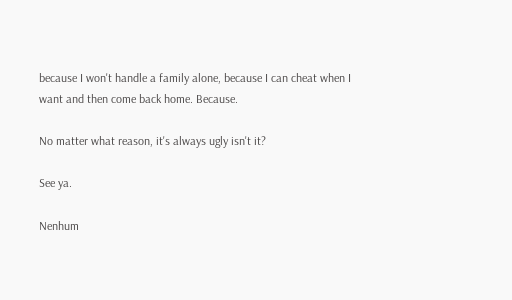because I won't handle a family alone, because I can cheat when I want and then come back home. Because.

No matter what reason, it's always ugly isn't it?

See ya.

Nenhum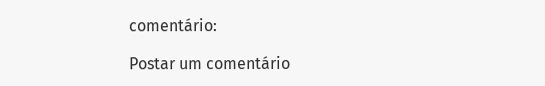comentário:

Postar um comentário